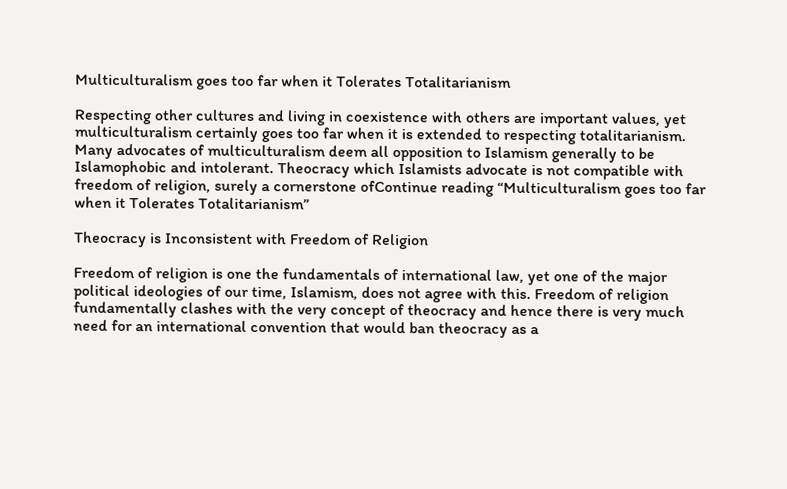Multiculturalism goes too far when it Tolerates Totalitarianism

Respecting other cultures and living in coexistence with others are important values, yet multiculturalism certainly goes too far when it is extended to respecting totalitarianism. Many advocates of multiculturalism deem all opposition to Islamism generally to be Islamophobic and intolerant. Theocracy which Islamists advocate is not compatible with freedom of religion, surely a cornerstone ofContinue reading “Multiculturalism goes too far when it Tolerates Totalitarianism”

Theocracy is Inconsistent with Freedom of Religion

Freedom of religion is one the fundamentals of international law, yet one of the major political ideologies of our time, Islamism, does not agree with this. Freedom of religion fundamentally clashes with the very concept of theocracy and hence there is very much need for an international convention that would ban theocracy as a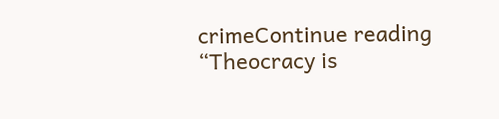crimeContinue reading “Theocracy is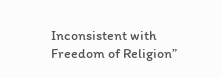Inconsistent with Freedom of Religion”